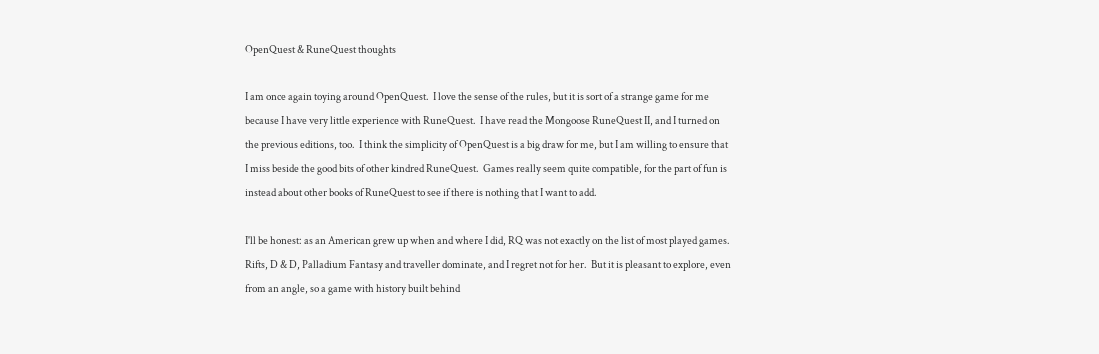OpenQuest & RuneQuest thoughts

I am once again toying around OpenQuest.  I love the sense of the rules, but it is sort of a strange game for me because I have very little experience with RuneQuest.  I have read the Mongoose RuneQuest II, and I turned on the previous editions, too.  I think the simplicity of OpenQuest is a big draw for me, but I am willing to ensure that I miss beside the good bits of other kindred RuneQuest.  Games really seem quite compatible, for the part of fun is instead about other books of RuneQuest to see if there is nothing that I want to add.

I'll be honest: as an American grew up when and where I did, RQ was not exactly on the list of most played games. Rifts, D & D, Palladium Fantasy and traveller dominate, and I regret not for her.  But it is pleasant to explore, even from an angle, so a game with history built behind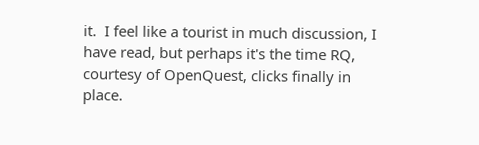it.  I feel like a tourist in much discussion, I have read, but perhaps it's the time RQ, courtesy of OpenQuest, clicks finally in place.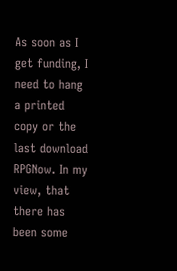As soon as I get funding, I need to hang a printed copy or the last download RPGNow. In my view, that there has been some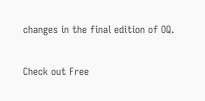changes in the final edition of OQ.

Check out Free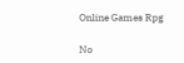Online Games Rpg

No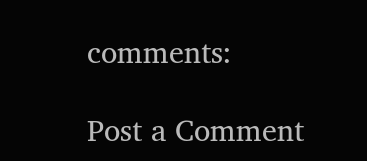comments:

Post a Comment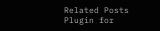Related Posts Plugin for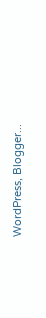WordPress, Blogger...